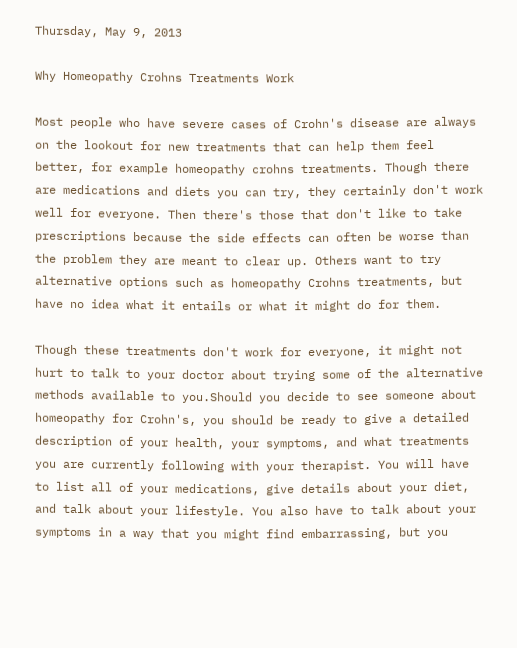Thursday, May 9, 2013

Why Homeopathy Crohns Treatments Work

Most people who have severe cases of Crohn's disease are always on the lookout for new treatments that can help them feel better, for example homeopathy crohns treatments. Though there are medications and diets you can try, they certainly don't work well for everyone. Then there's those that don't like to take prescriptions because the side effects can often be worse than the problem they are meant to clear up. Others want to try alternative options such as homeopathy Crohns treatments, but have no idea what it entails or what it might do for them.

Though these treatments don't work for everyone, it might not hurt to talk to your doctor about trying some of the alternative methods available to you.Should you decide to see someone about homeopathy for Crohn's, you should be ready to give a detailed description of your health, your symptoms, and what treatments you are currently following with your therapist. You will have to list all of your medications, give details about your diet, and talk about your lifestyle. You also have to talk about your symptoms in a way that you might find embarrassing, but you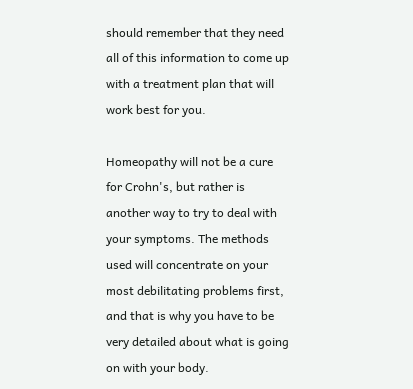should remember that they need all of this information to come up with a treatment plan that will work best for you.

Homeopathy will not be a cure for Crohn's, but rather is another way to try to deal with your symptoms. The methods used will concentrate on your most debilitating problems first, and that is why you have to be very detailed about what is going on with your body.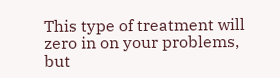This type of treatment will zero in on your problems, but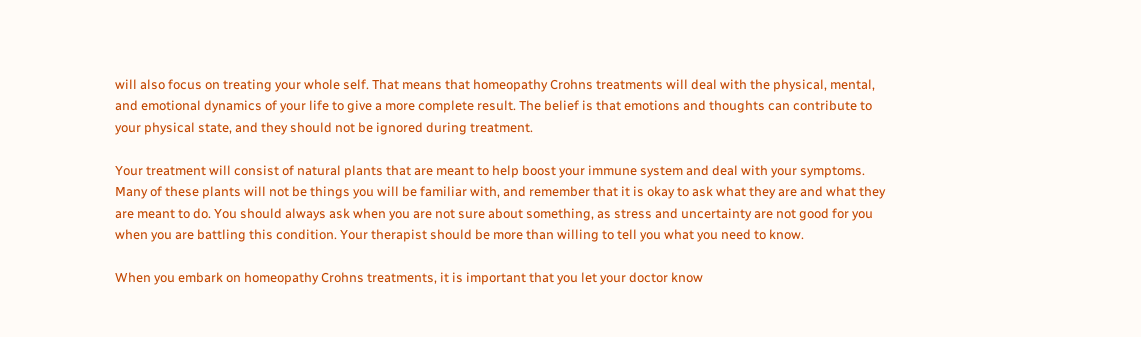will also focus on treating your whole self. That means that homeopathy Crohns treatments will deal with the physical, mental, and emotional dynamics of your life to give a more complete result. The belief is that emotions and thoughts can contribute to your physical state, and they should not be ignored during treatment.

Your treatment will consist of natural plants that are meant to help boost your immune system and deal with your symptoms. Many of these plants will not be things you will be familiar with, and remember that it is okay to ask what they are and what they are meant to do. You should always ask when you are not sure about something, as stress and uncertainty are not good for you when you are battling this condition. Your therapist should be more than willing to tell you what you need to know.

When you embark on homeopathy Crohns treatments, it is important that you let your doctor know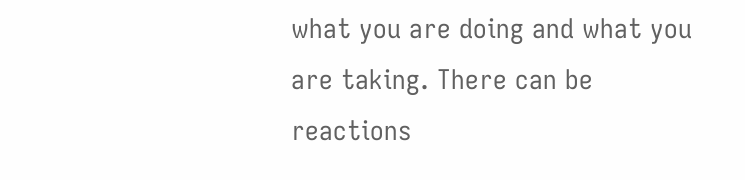what you are doing and what you are taking. There can be reactions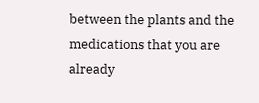between the plants and the medications that you are already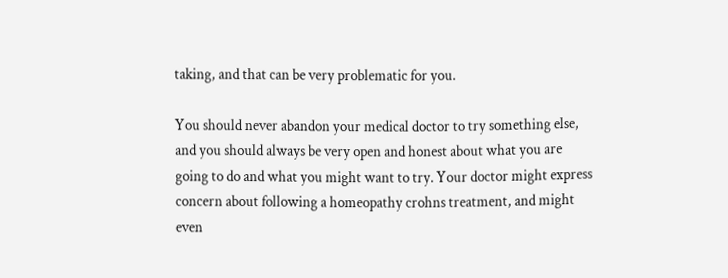taking, and that can be very problematic for you.

You should never abandon your medical doctor to try something else, and you should always be very open and honest about what you are going to do and what you might want to try. Your doctor might express concern about following a homeopathy crohns treatment, and might even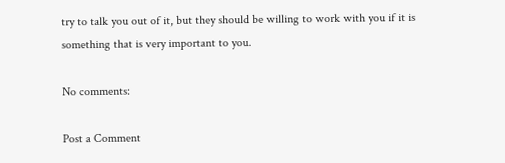try to talk you out of it, but they should be willing to work with you if it is something that is very important to you.

No comments:

Post a Comment